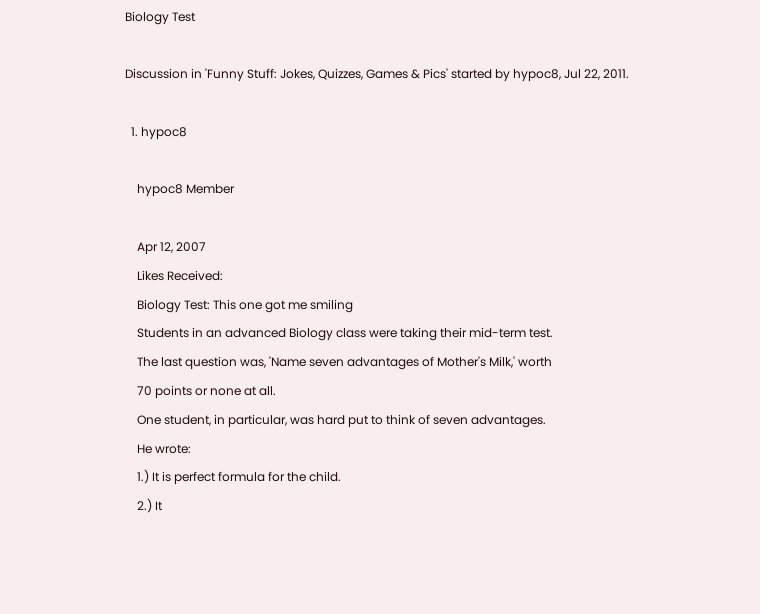Biology Test

Discussion in 'Funny Stuff: Jokes, Quizzes, Games & Pics' started by hypoc8, Jul 22, 2011.

  1. hypoc8

    hypoc8 Member

    Apr 12, 2007
    Likes Received:
    Biology Test: This one got me smiling
    Students in an advanced Biology class were taking their mid-term test.
    The last question was, 'Name seven advantages of Mother's Milk,' worth
    70 points or none at all.
    One student, in particular, was hard put to think of seven advantages.
    He wrote:
    1.) It is perfect formula for the child.
    2.) It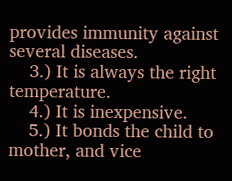provides immunity against several diseases.
    3.) It is always the right temperature.
    4.) It is inexpensive.
    5.) It bonds the child to mother, and vice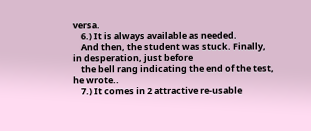versa.
    6.) It is always available as needed.
    And then, the student was stuck. Finally, in desperation, just before
    the bell rang indicating the end of the test, he wrote..
    7.) It comes in 2 attractive re-usable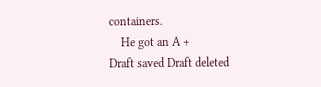containers.
    He got an A +
Draft saved Draft deleted